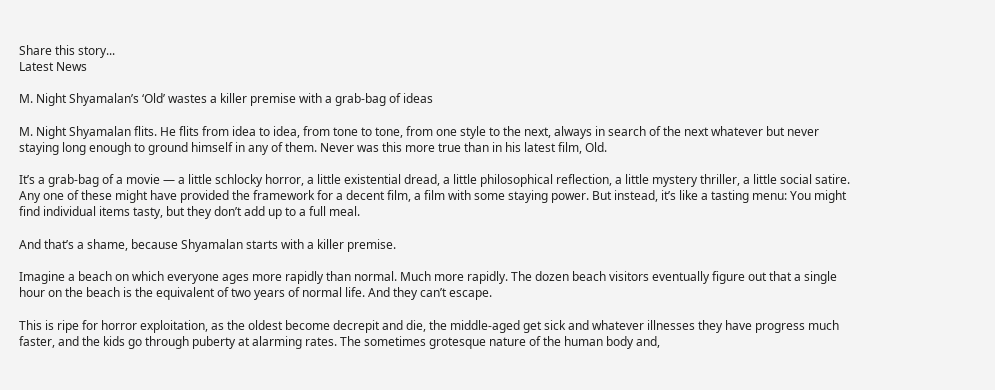Share this story...
Latest News

M. Night Shyamalan’s ‘Old’ wastes a killer premise with a grab-bag of ideas

M. Night Shyamalan flits. He flits from idea to idea, from tone to tone, from one style to the next, always in search of the next whatever but never staying long enough to ground himself in any of them. Never was this more true than in his latest film, Old.

It’s a grab-bag of a movie — a little schlocky horror, a little existential dread, a little philosophical reflection, a little mystery thriller, a little social satire. Any one of these might have provided the framework for a decent film, a film with some staying power. But instead, it’s like a tasting menu: You might find individual items tasty, but they don’t add up to a full meal.

And that’s a shame, because Shyamalan starts with a killer premise.

Imagine a beach on which everyone ages more rapidly than normal. Much more rapidly. The dozen beach visitors eventually figure out that a single hour on the beach is the equivalent of two years of normal life. And they can’t escape.

This is ripe for horror exploitation, as the oldest become decrepit and die, the middle-aged get sick and whatever illnesses they have progress much faster, and the kids go through puberty at alarming rates. The sometimes grotesque nature of the human body and,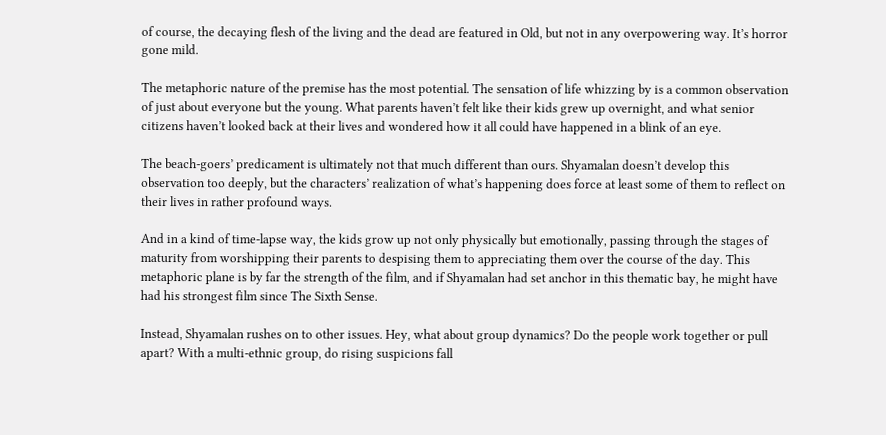of course, the decaying flesh of the living and the dead are featured in Old, but not in any overpowering way. It’s horror gone mild.

The metaphoric nature of the premise has the most potential. The sensation of life whizzing by is a common observation of just about everyone but the young. What parents haven’t felt like their kids grew up overnight, and what senior citizens haven’t looked back at their lives and wondered how it all could have happened in a blink of an eye.

The beach-goers’ predicament is ultimately not that much different than ours. Shyamalan doesn’t develop this observation too deeply, but the characters’ realization of what’s happening does force at least some of them to reflect on their lives in rather profound ways.

And in a kind of time-lapse way, the kids grow up not only physically but emotionally, passing through the stages of maturity from worshipping their parents to despising them to appreciating them over the course of the day. This metaphoric plane is by far the strength of the film, and if Shyamalan had set anchor in this thematic bay, he might have had his strongest film since The Sixth Sense.

Instead, Shyamalan rushes on to other issues. Hey, what about group dynamics? Do the people work together or pull apart? With a multi-ethnic group, do rising suspicions fall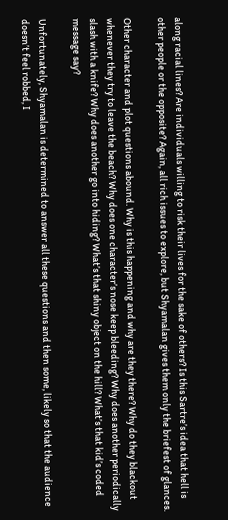along racial lines? Are individuals willing to risk their lives for the sake of others? Is this Sartre’s idea that hell is other people or the opposite? Again, all rich issues to explore, but Shyamalan gives them only the briefest of glances.

Other character and plot questions abound. Why is this happening and why are they there? Why do they blackout whenever they try to leave the beach? Why does one character’s nose keep bleeding? Why does another periodically slash with a knife? Why does another go into hiding? What’s that shiny object on the hill? What’s that kid’s coded message say?

Unfortunately, Shyamalan is determined to answer all these questions and then some, likely so that the audience doesn’t feel robbed, I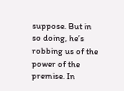suppose. But in so doing, he’s robbing us of the power of the premise. In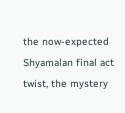the now-expected Shyamalan final act twist, the mystery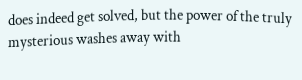does indeed get solved, but the power of the truly mysterious washes away with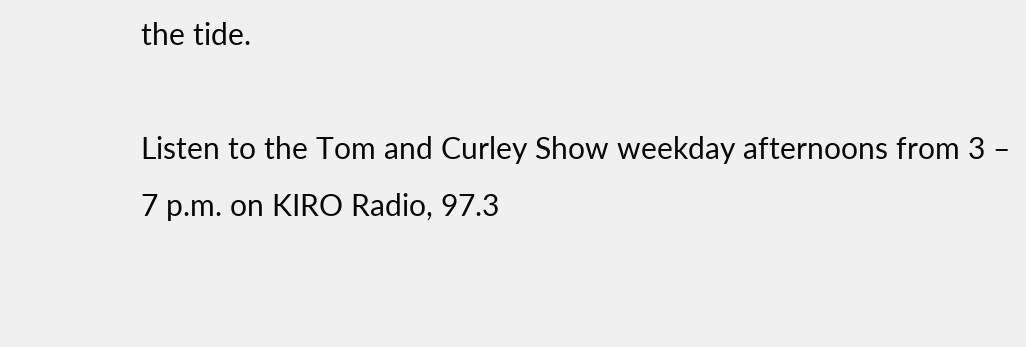the tide.

Listen to the Tom and Curley Show weekday afternoons from 3 – 7 p.m. on KIRO Radio, 97.3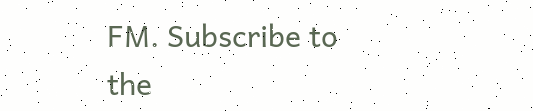FM. Subscribe to the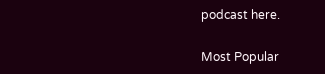podcast here.

Most Popular